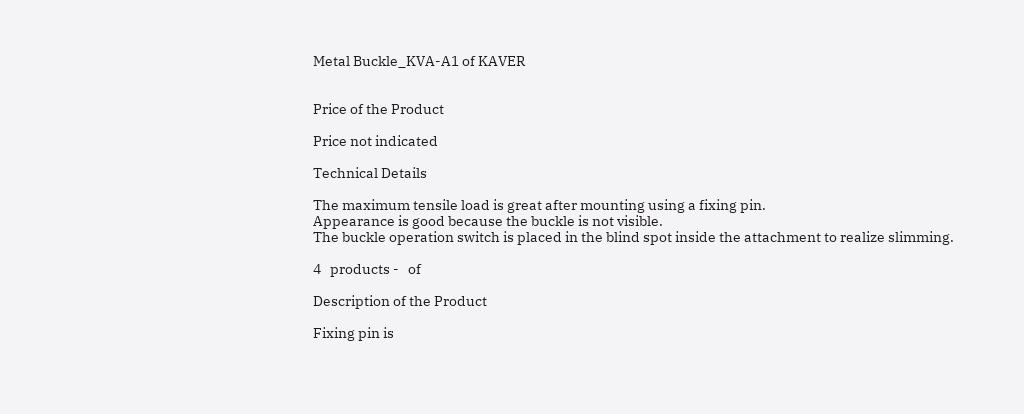Metal Buckle_KVA-A1 of KAVER


Price of the Product

Price not indicated

Technical Details

The maximum tensile load is great after mounting using a fixing pin.
Appearance is good because the buckle is not visible.
The buckle operation switch is placed in the blind spot inside the attachment to realize slimming.

4   products -   of

Description of the Product

Fixing pin is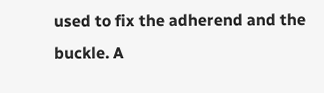used to fix the adherend and the buckle. A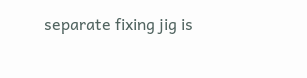separate fixing jig is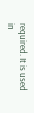required. It is used in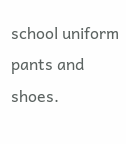school uniform pants and shoes.